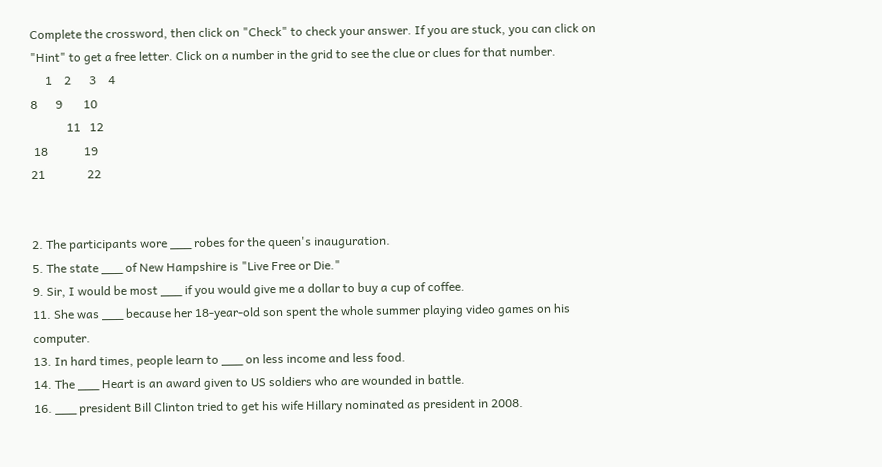Complete the crossword, then click on "Check" to check your answer. If you are stuck, you can click on "Hint" to get a free letter. Click on a number in the grid to see the clue or clues for that number.
     1    2      3    4
8      9       10
            11   12
 18            19
21              22


2. The participants wore ___ robes for the queen's inauguration.
5. The state ___ of New Hampshire is "Live Free or Die."
9. Sir, I would be most ___ if you would give me a dollar to buy a cup of coffee.
11. She was ___ because her 18-year-old son spent the whole summer playing video games on his computer.
13. In hard times, people learn to ___ on less income and less food.
14. The ___ Heart is an award given to US soldiers who are wounded in battle.
16. ___ president Bill Clinton tried to get his wife Hillary nominated as president in 2008.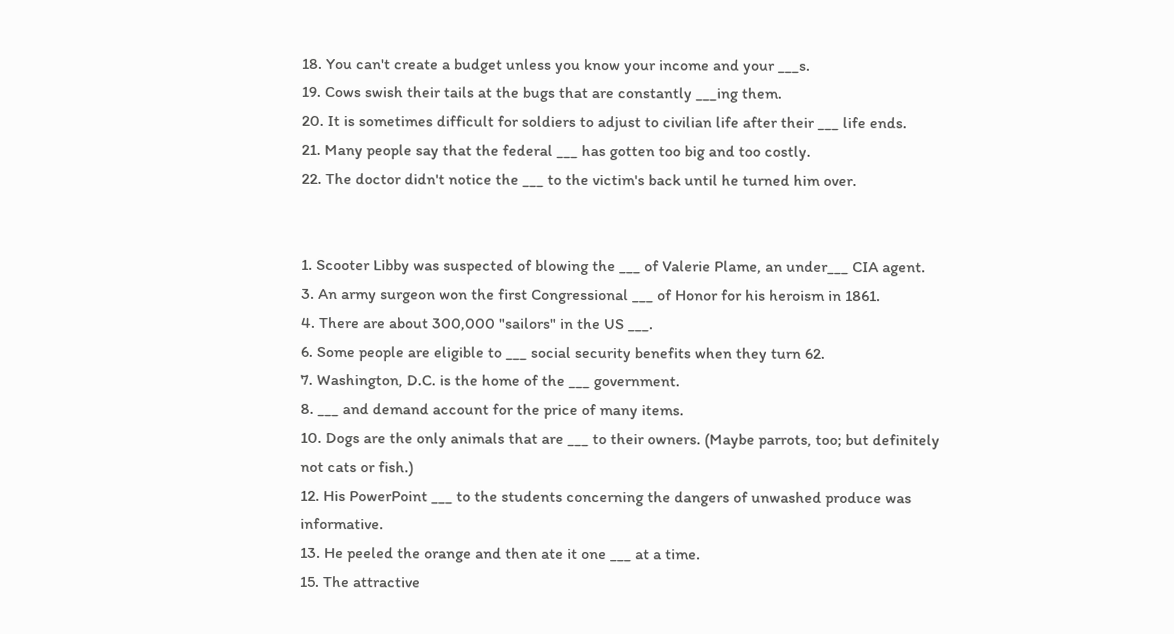18. You can't create a budget unless you know your income and your ___s.
19. Cows swish their tails at the bugs that are constantly ___ing them.
20. It is sometimes difficult for soldiers to adjust to civilian life after their ___ life ends.
21. Many people say that the federal ___ has gotten too big and too costly.
22. The doctor didn't notice the ___ to the victim's back until he turned him over.


1. Scooter Libby was suspected of blowing the ___ of Valerie Plame, an under___ CIA agent.
3. An army surgeon won the first Congressional ___ of Honor for his heroism in 1861.
4. There are about 300,000 "sailors" in the US ___.
6. Some people are eligible to ___ social security benefits when they turn 62.
7. Washington, D.C. is the home of the ___ government.
8. ___ and demand account for the price of many items.
10. Dogs are the only animals that are ___ to their owners. (Maybe parrots, too; but definitely not cats or fish.)
12. His PowerPoint ___ to the students concerning the dangers of unwashed produce was informative.
13. He peeled the orange and then ate it one ___ at a time.
15. The attractive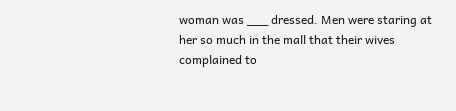woman was ___ dressed. Men were staring at her so much in the mall that their wives complained to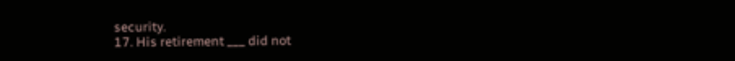security.
17. His retirement ___ did not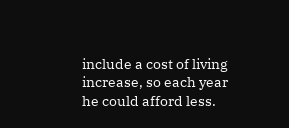include a cost of living increase, so each year he could afford less.